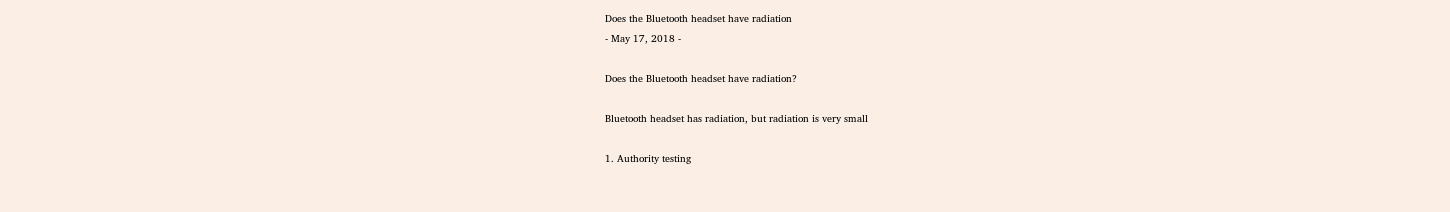Does the Bluetooth headset have radiation
- May 17, 2018 -

Does the Bluetooth headset have radiation?

Bluetooth headset has radiation, but radiation is very small

1. Authority testing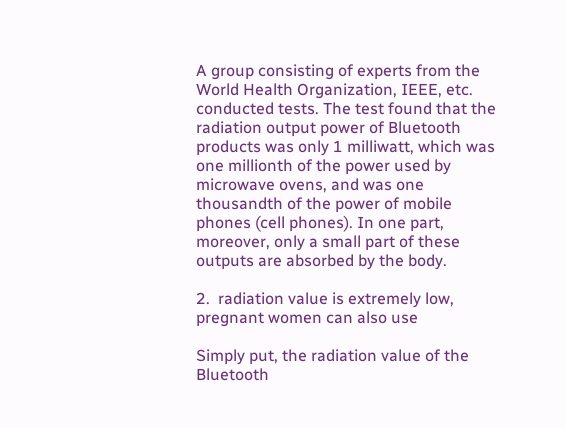A group consisting of experts from the World Health Organization, IEEE, etc. conducted tests. The test found that the radiation output power of Bluetooth products was only 1 milliwatt, which was one millionth of the power used by microwave ovens, and was one thousandth of the power of mobile phones (cell phones). In one part, moreover, only a small part of these outputs are absorbed by the body.

2.  radiation value is extremely low, pregnant women can also use

Simply put, the radiation value of the Bluetooth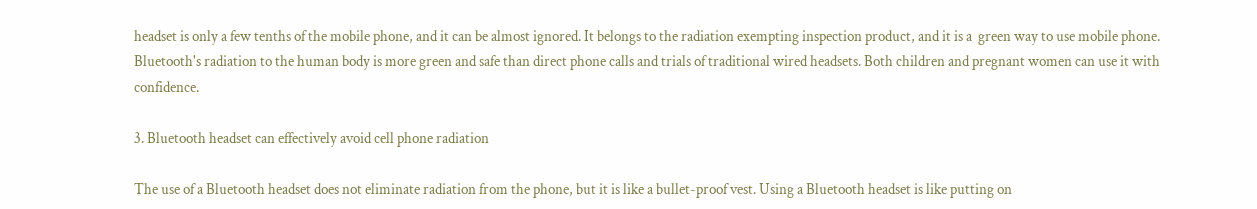headset is only a few tenths of the mobile phone, and it can be almost ignored. It belongs to the radiation exempting inspection product, and it is a  green way to use mobile phone. Bluetooth's radiation to the human body is more green and safe than direct phone calls and trials of traditional wired headsets. Both children and pregnant women can use it with confidence.

3. Bluetooth headset can effectively avoid cell phone radiation

The use of a Bluetooth headset does not eliminate radiation from the phone, but it is like a bullet-proof vest. Using a Bluetooth headset is like putting on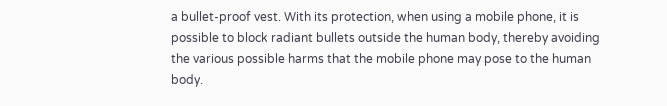a bullet-proof vest. With its protection, when using a mobile phone, it is possible to block radiant bullets outside the human body, thereby avoiding the various possible harms that the mobile phone may pose to the human body.